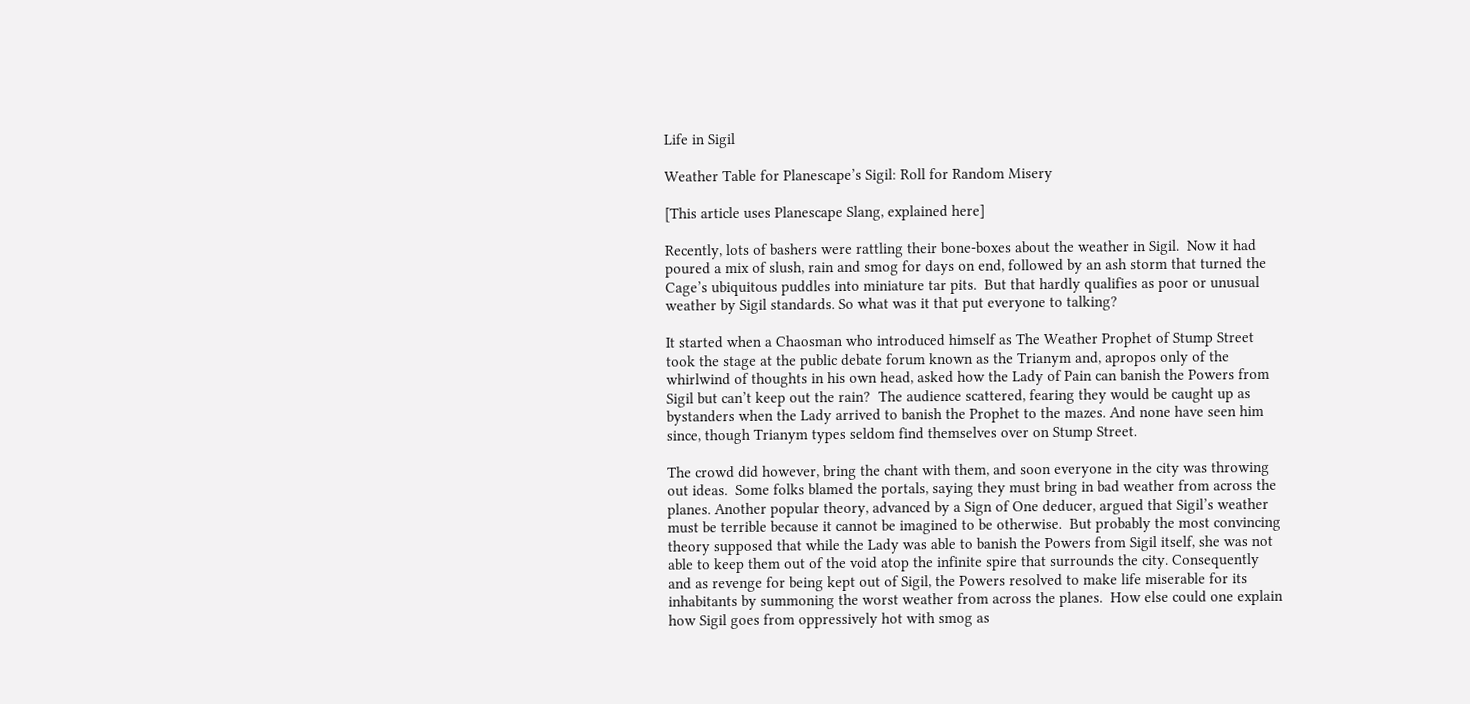Life in Sigil

Weather Table for Planescape’s Sigil: Roll for Random Misery

[This article uses Planescape Slang, explained here]

Recently, lots of bashers were rattling their bone-boxes about the weather in Sigil.  Now it had poured a mix of slush, rain and smog for days on end, followed by an ash storm that turned the Cage’s ubiquitous puddles into miniature tar pits.  But that hardly qualifies as poor or unusual weather by Sigil standards. So what was it that put everyone to talking?

It started when a Chaosman who introduced himself as The Weather Prophet of Stump Street took the stage at the public debate forum known as the Trianym and, apropos only of the whirlwind of thoughts in his own head, asked how the Lady of Pain can banish the Powers from Sigil but can’t keep out the rain?  The audience scattered, fearing they would be caught up as bystanders when the Lady arrived to banish the Prophet to the mazes. And none have seen him since, though Trianym types seldom find themselves over on Stump Street.

The crowd did however, bring the chant with them, and soon everyone in the city was throwing out ideas.  Some folks blamed the portals, saying they must bring in bad weather from across the planes. Another popular theory, advanced by a Sign of One deducer, argued that Sigil’s weather must be terrible because it cannot be imagined to be otherwise.  But probably the most convincing theory supposed that while the Lady was able to banish the Powers from Sigil itself, she was not able to keep them out of the void atop the infinite spire that surrounds the city. Consequently and as revenge for being kept out of Sigil, the Powers resolved to make life miserable for its inhabitants by summoning the worst weather from across the planes.  How else could one explain how Sigil goes from oppressively hot with smog as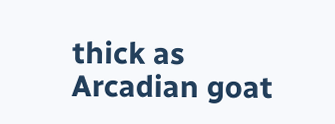thick as Arcadian goat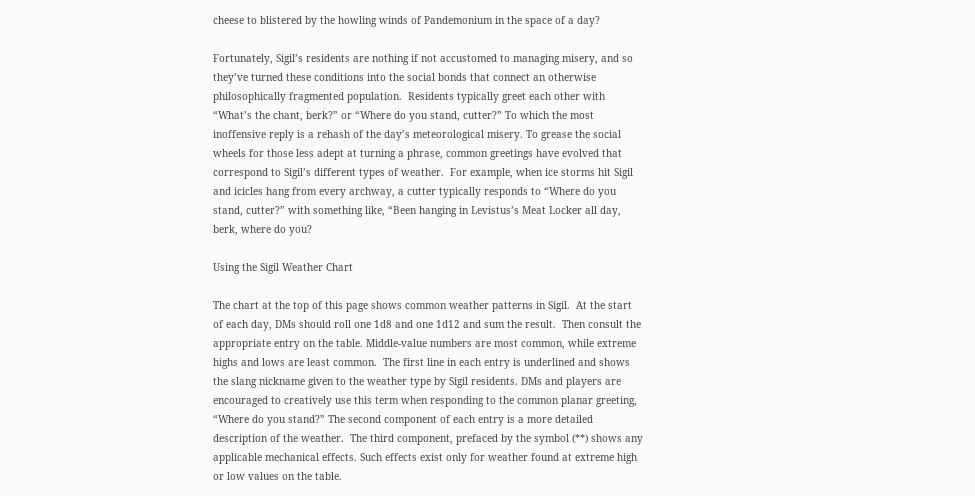cheese to blistered by the howling winds of Pandemonium in the space of a day?

Fortunately, Sigil’s residents are nothing if not accustomed to managing misery, and so they’ve turned these conditions into the social bonds that connect an otherwise philosophically fragmented population.  Residents typically greet each other with “What’s the chant, berk?” or “Where do you stand, cutter?” To which the most inoffensive reply is a rehash of the day’s meteorological misery. To grease the social wheels for those less adept at turning a phrase, common greetings have evolved that correspond to Sigil’s different types of weather.  For example, when ice storms hit Sigil and icicles hang from every archway, a cutter typically responds to “Where do you stand, cutter?” with something like, “Been hanging in Levistus’s Meat Locker all day, berk, where do you?

Using the Sigil Weather Chart

The chart at the top of this page shows common weather patterns in Sigil.  At the start of each day, DMs should roll one 1d8 and one 1d12 and sum the result.  Then consult the appropriate entry on the table. Middle-value numbers are most common, while extreme highs and lows are least common.  The first line in each entry is underlined and shows the slang nickname given to the weather type by Sigil residents. DMs and players are encouraged to creatively use this term when responding to the common planar greeting, “Where do you stand?” The second component of each entry is a more detailed description of the weather.  The third component, prefaced by the symbol (**) shows any applicable mechanical effects. Such effects exist only for weather found at extreme high or low values on the table.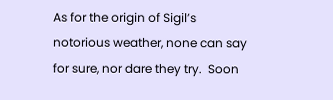As for the origin of Sigil’s notorious weather, none can say for sure, nor dare they try.  Soon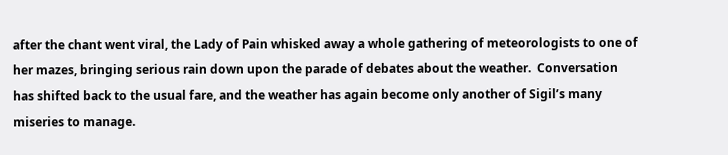after the chant went viral, the Lady of Pain whisked away a whole gathering of meteorologists to one of her mazes, bringing serious rain down upon the parade of debates about the weather.  Conversation has shifted back to the usual fare, and the weather has again become only another of Sigil’s many miseries to manage.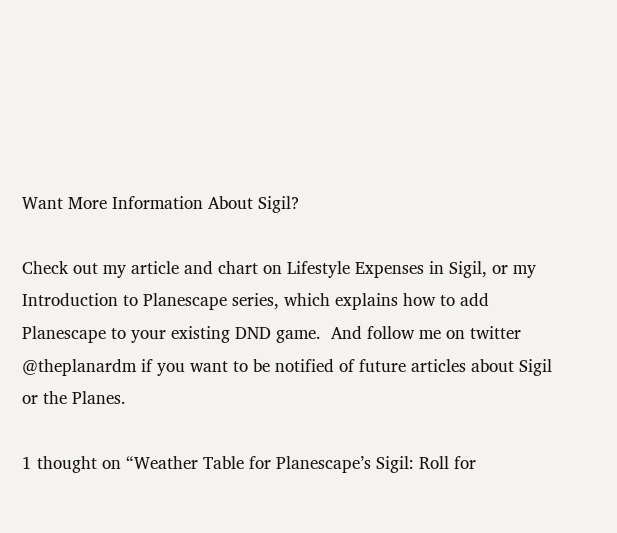Want More Information About Sigil?

Check out my article and chart on Lifestyle Expenses in Sigil, or my Introduction to Planescape series, which explains how to add Planescape to your existing DND game.  And follow me on twitter @theplanardm if you want to be notified of future articles about Sigil or the Planes.

1 thought on “Weather Table for Planescape’s Sigil: Roll for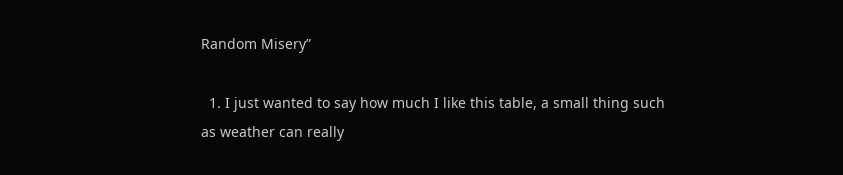Random Misery”

  1. I just wanted to say how much I like this table, a small thing such as weather can really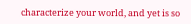characterize your world, and yet is so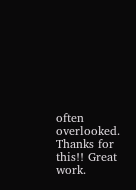often overlooked. Thanks for this!! Great work.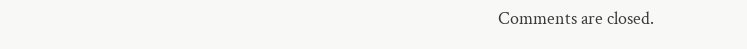Comments are closed.